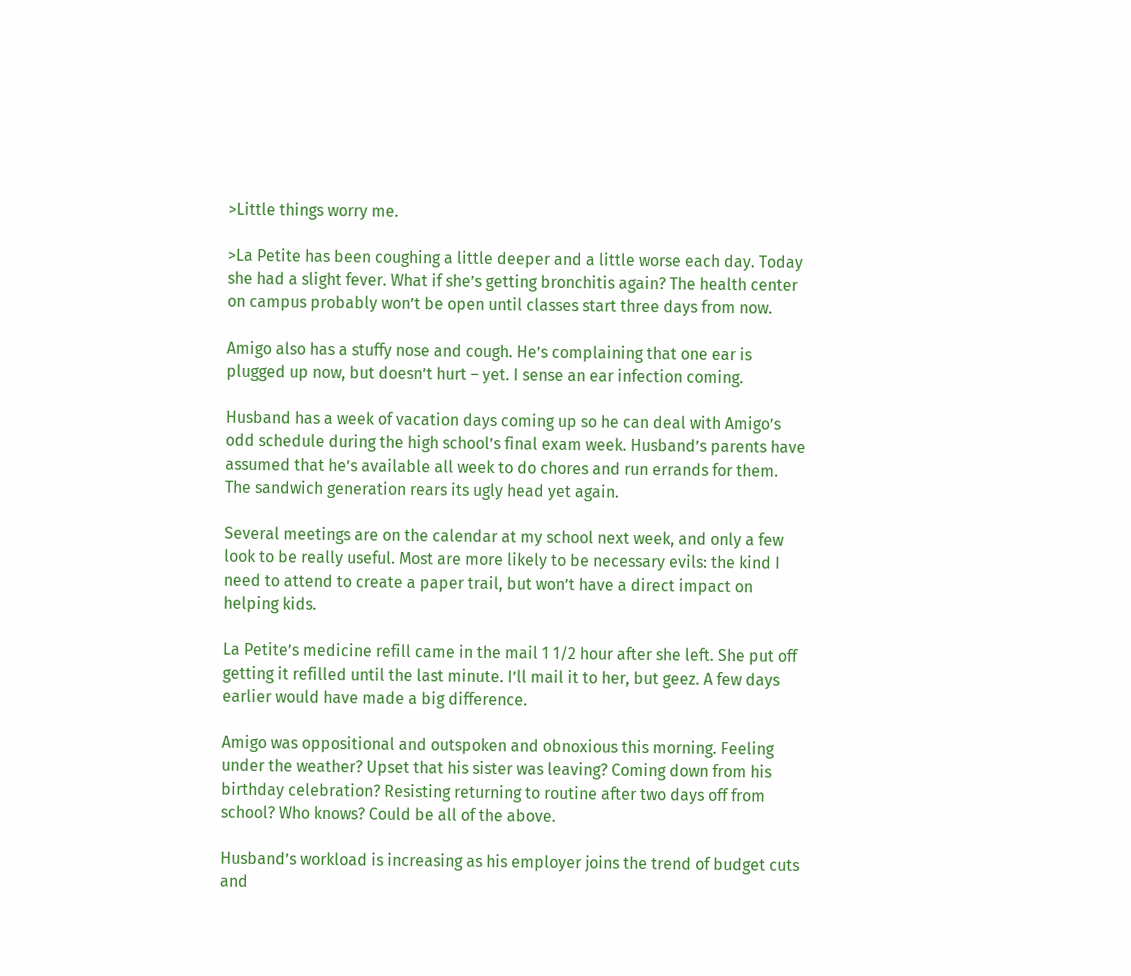>Little things worry me.

>La Petite has been coughing a little deeper and a little worse each day. Today she had a slight fever. What if she’s getting bronchitis again? The health center on campus probably won’t be open until classes start three days from now.

Amigo also has a stuffy nose and cough. He’s complaining that one ear is plugged up now, but doesn’t hurt – yet. I sense an ear infection coming.

Husband has a week of vacation days coming up so he can deal with Amigo’s odd schedule during the high school’s final exam week. Husband’s parents have assumed that he’s available all week to do chores and run errands for them. The sandwich generation rears its ugly head yet again.

Several meetings are on the calendar at my school next week, and only a few look to be really useful. Most are more likely to be necessary evils: the kind I need to attend to create a paper trail, but won’t have a direct impact on helping kids.

La Petite’s medicine refill came in the mail 1 1/2 hour after she left. She put off getting it refilled until the last minute. I’ll mail it to her, but geez. A few days earlier would have made a big difference.

Amigo was oppositional and outspoken and obnoxious this morning. Feeling under the weather? Upset that his sister was leaving? Coming down from his birthday celebration? Resisting returning to routine after two days off from school? Who knows? Could be all of the above.

Husband’s workload is increasing as his employer joins the trend of budget cuts and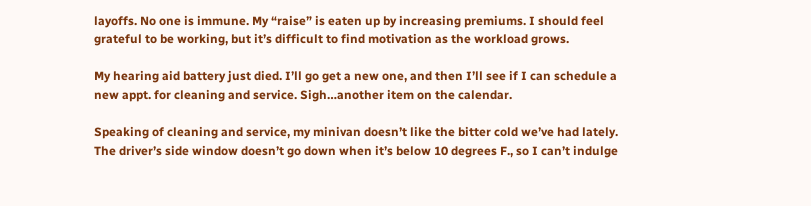layoffs. No one is immune. My “raise” is eaten up by increasing premiums. I should feel grateful to be working, but it’s difficult to find motivation as the workload grows.

My hearing aid battery just died. I’ll go get a new one, and then I’ll see if I can schedule a new appt. for cleaning and service. Sigh…another item on the calendar.

Speaking of cleaning and service, my minivan doesn’t like the bitter cold we’ve had lately. The driver’s side window doesn’t go down when it’s below 10 degrees F., so I can’t indulge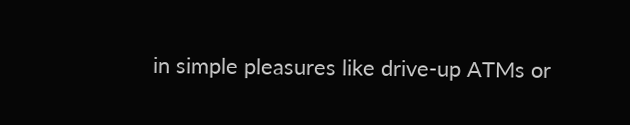in simple pleasures like drive-up ATMs or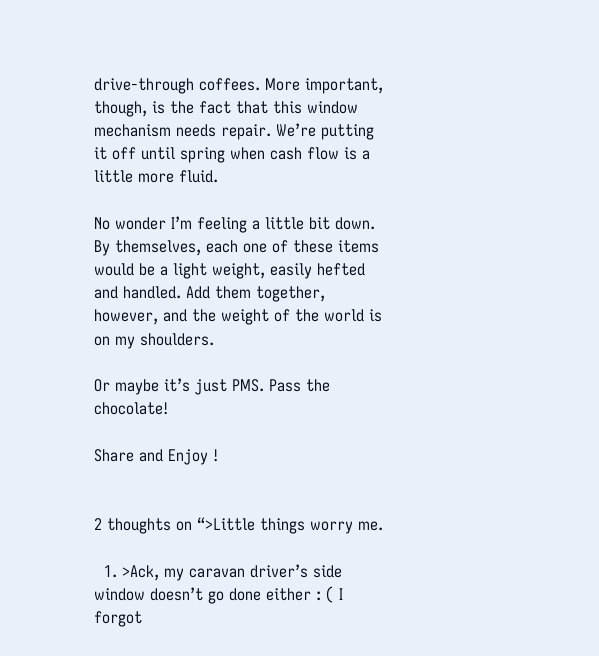drive-through coffees. More important, though, is the fact that this window mechanism needs repair. We’re putting it off until spring when cash flow is a little more fluid.

No wonder I’m feeling a little bit down. By themselves, each one of these items would be a light weight, easily hefted and handled. Add them together, however, and the weight of the world is on my shoulders.

Or maybe it’s just PMS. Pass the chocolate!

Share and Enjoy !


2 thoughts on “>Little things worry me.

  1. >Ack, my caravan driver’s side window doesn’t go done either : ( I forgot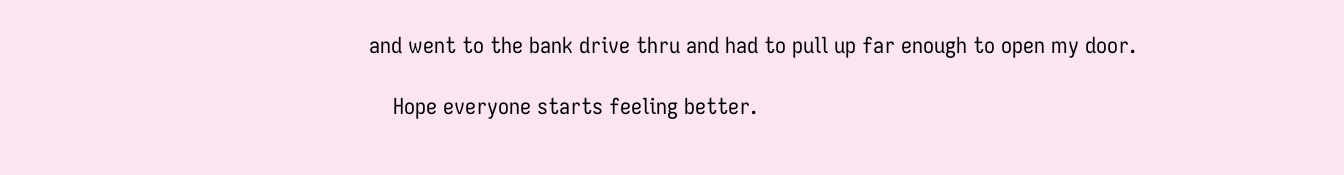and went to the bank drive thru and had to pull up far enough to open my door.

    Hope everyone starts feeling better.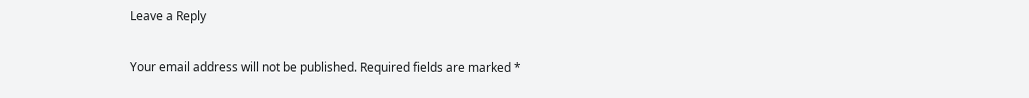Leave a Reply

Your email address will not be published. Required fields are marked *